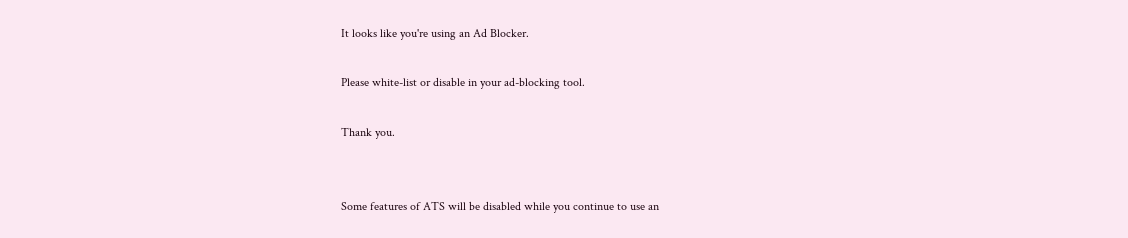It looks like you're using an Ad Blocker.

Please white-list or disable in your ad-blocking tool.

Thank you.


Some features of ATS will be disabled while you continue to use an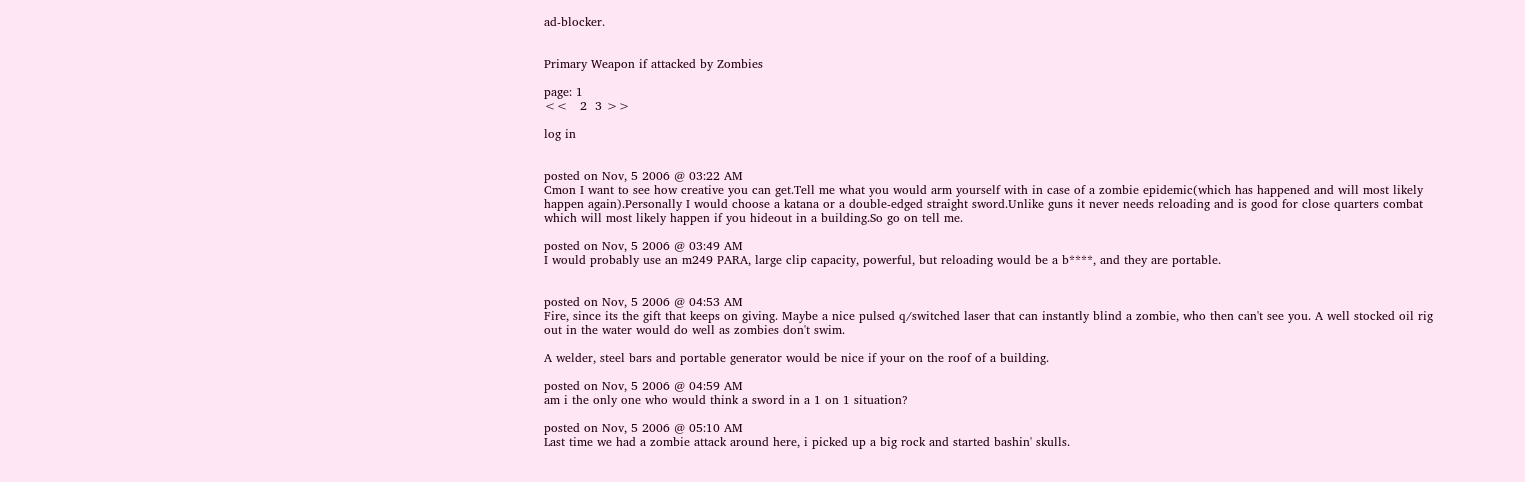ad-blocker.


Primary Weapon if attacked by Zombies

page: 1
<<   2  3 >>

log in


posted on Nov, 5 2006 @ 03:22 AM
Cmon I want to see how creative you can get.Tell me what you would arm yourself with in case of a zombie epidemic(which has happened and will most likely happen again).Personally I would choose a katana or a double-edged straight sword.Unlike guns it never needs reloading and is good for close quarters combat which will most likely happen if you hideout in a building.So go on tell me.

posted on Nov, 5 2006 @ 03:49 AM
I would probably use an m249 PARA, large clip capacity, powerful, but reloading would be a b****, and they are portable.


posted on Nov, 5 2006 @ 04:53 AM
Fire, since its the gift that keeps on giving. Maybe a nice pulsed q/switched laser that can instantly blind a zombie, who then can't see you. A well stocked oil rig out in the water would do well as zombies don't swim.

A welder, steel bars and portable generator would be nice if your on the roof of a building.

posted on Nov, 5 2006 @ 04:59 AM
am i the only one who would think a sword in a 1 on 1 situation?

posted on Nov, 5 2006 @ 05:10 AM
Last time we had a zombie attack around here, i picked up a big rock and started bashin' skulls.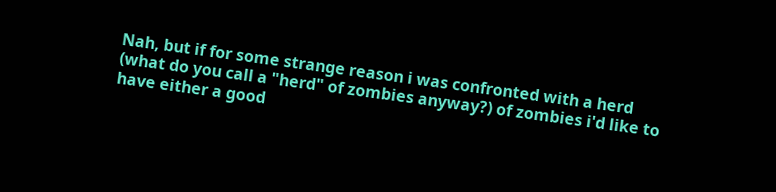Nah, but if for some strange reason i was confronted with a herd (what do you call a "herd" of zombies anyway?) of zombies i'd like to have either a good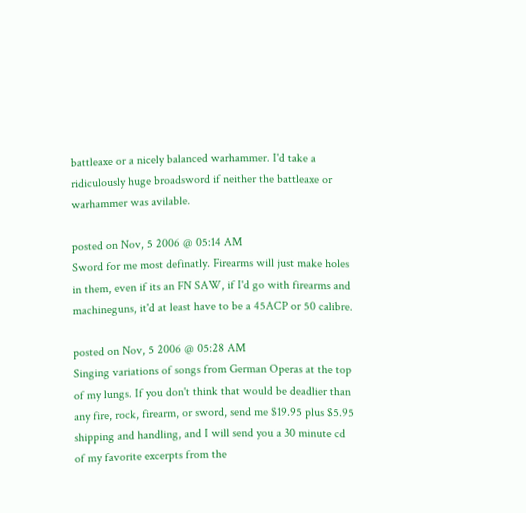battleaxe or a nicely balanced warhammer. I'd take a ridiculously huge broadsword if neither the battleaxe or warhammer was avilable.

posted on Nov, 5 2006 @ 05:14 AM
Sword for me most definatly. Firearms will just make holes in them, even if its an FN SAW, if I'd go with firearms and machineguns, it'd at least have to be a 45ACP or 50 calibre.

posted on Nov, 5 2006 @ 05:28 AM
Singing variations of songs from German Operas at the top of my lungs. If you don't think that would be deadlier than any fire, rock, firearm, or sword, send me $19.95 plus $5.95 shipping and handling, and I will send you a 30 minute cd of my favorite excerpts from the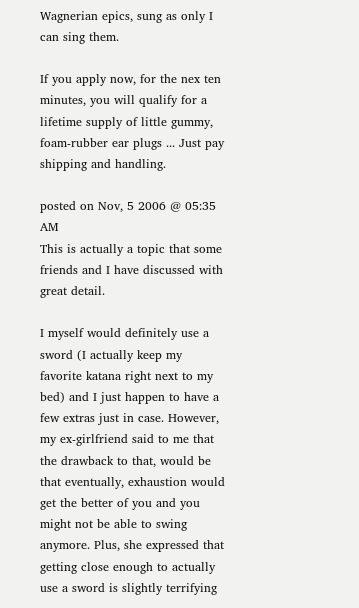Wagnerian epics, sung as only I can sing them.

If you apply now, for the nex ten minutes, you will qualify for a lifetime supply of little gummy, foam-rubber ear plugs ... Just pay shipping and handling.

posted on Nov, 5 2006 @ 05:35 AM
This is actually a topic that some friends and I have discussed with great detail.

I myself would definitely use a sword (I actually keep my favorite katana right next to my bed) and I just happen to have a few extras just in case. However, my ex-girlfriend said to me that the drawback to that, would be that eventually, exhaustion would get the better of you and you might not be able to swing anymore. Plus, she expressed that getting close enough to actually use a sword is slightly terrifying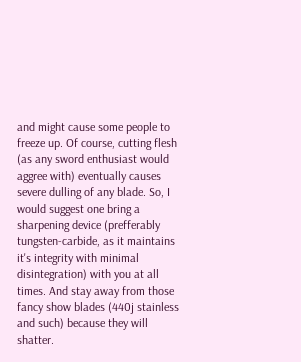and might cause some people to freeze up. Of course, cutting flesh (as any sword enthusiast would aggree with) eventually causes severe dulling of any blade. So, I would suggest one bring a sharpening device (prefferably tungsten-carbide, as it maintains it's integrity with minimal disintegration) with you at all times. And stay away from those fancy show blades (440j stainless and such) because they will shatter.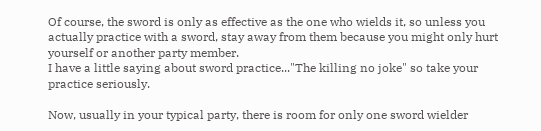Of course, the sword is only as effective as the one who wields it, so unless you actually practice with a sword, stay away from them because you might only hurt yourself or another party member.
I have a little saying about sword practice..."The killing no joke" so take your practice seriously.

Now, usually in your typical party, there is room for only one sword wielder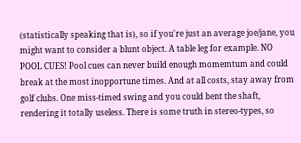(statistically speaking that is), so if you're just an average joe/jane, you might want to consider a blunt object. A table leg for example. NO POOL CUES! Pool cues can never build enough momemtum and could break at the most inopportune times. And at all costs, stay away from golf clubs. One miss-timed swing and you could bent the shaft, rendering it totally useless. There is some truth in stereo-types, so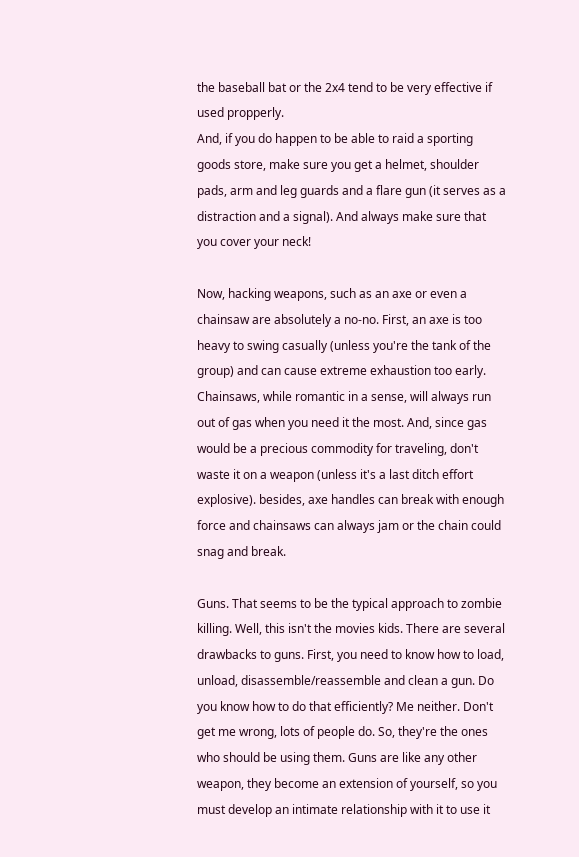the baseball bat or the 2x4 tend to be very effective if used propperly.
And, if you do happen to be able to raid a sporting goods store, make sure you get a helmet, shoulder pads, arm and leg guards and a flare gun (it serves as a distraction and a signal). And always make sure that you cover your neck!

Now, hacking weapons, such as an axe or even a chainsaw are absolutely a no-no. First, an axe is too heavy to swing casually (unless you're the tank of the group) and can cause extreme exhaustion too early. Chainsaws, while romantic in a sense, will always run out of gas when you need it the most. And, since gas would be a precious commodity for traveling, don't waste it on a weapon (unless it's a last ditch effort explosive). besides, axe handles can break with enough force and chainsaws can always jam or the chain could snag and break.

Guns. That seems to be the typical approach to zombie killing. Well, this isn't the movies kids. There are several drawbacks to guns. First, you need to know how to load, unload, disassemble/reassemble and clean a gun. Do you know how to do that efficiently? Me neither. Don't get me wrong, lots of people do. So, they're the ones who should be using them. Guns are like any other weapon, they become an extension of yourself, so you must develop an intimate relationship with it to use it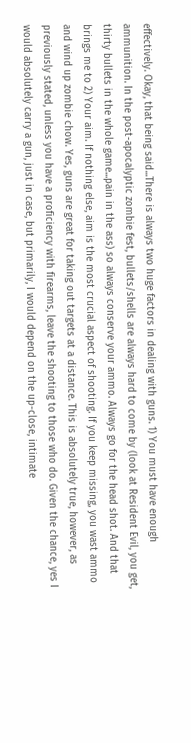effectively. Okay, that being said...There is always two huge factors in dealing with guns. 1) You must have enough ammunition. In the post-apocalyptic zombie fest, bullets/shells are always hard to come by (look at Resident Evil, you get, thirty bullets in the whole game...pain in the ass) so always conserve your ammo. Always go for the head shot. And that brings me to 2) Your aim. If nothing else, aim is the most crucial aspect of shooting. If you keep missing, you wast ammo and wind up zombie chow. Yes, guns are great for taking out targets at a distance. This is absolutely true, however, as previously stated, unless you have a proficiency with firearms, leave the shooting to those who do. Given the chance, yes I would absolutely carry a gun, just in case, but primarily, I would depend on the up-close, intimate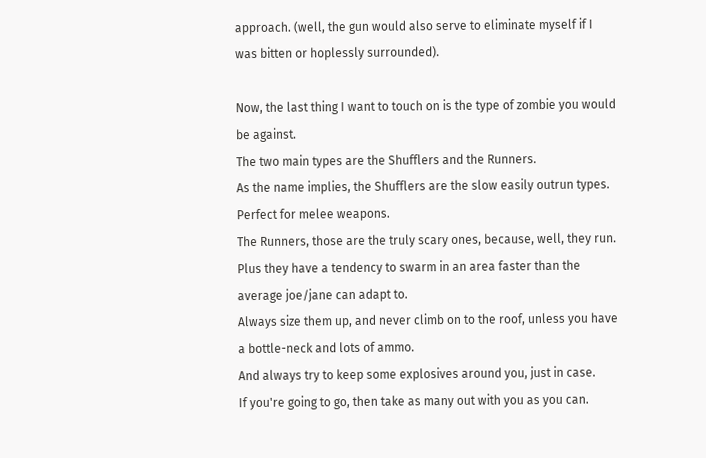approach. (well, the gun would also serve to eliminate myself if I was bitten or hoplessly surrounded).

Now, the last thing I want to touch on is the type of zombie you would be against.
The two main types are the Shufflers and the Runners.
As the name implies, the Shufflers are the slow easily outrun types. Perfect for melee weapons.
The Runners, those are the truly scary ones, because, well, they run. Plus they have a tendency to swarm in an area faster than the average joe/jane can adapt to.
Always size them up, and never climb on to the roof, unless you have a bottle-neck and lots of ammo.
And always try to keep some explosives around you, just in case.
If you're going to go, then take as many out with you as you can.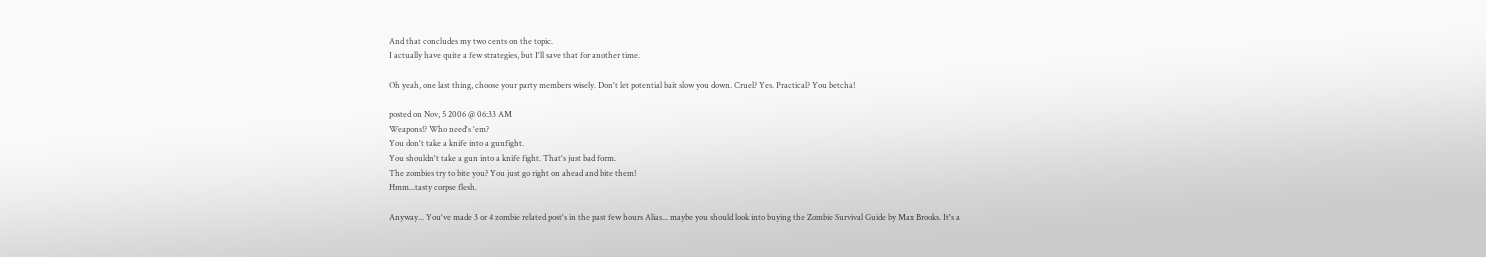And that concludes my two cents on the topic.
I actually have quite a few strategies, but I'll save that for another time.

Oh yeah, one last thing, choose your party members wisely. Don't let potential bait slow you down. Cruel? Yes. Practical? You betcha!

posted on Nov, 5 2006 @ 06:33 AM
Weapons!? Who need's 'em?
You don't take a knife into a gunfight.
You shouldn't take a gun into a knife fight. That's just bad form.
The zombies try to bite you? You just go right on ahead and bite them!
Hmm...tasty corpse flesh.

Anyway... You've made 3 or 4 zombie related post's in the past few hours Alias... maybe you should look into buying the Zombie Survival Guide by Max Brooks. It's a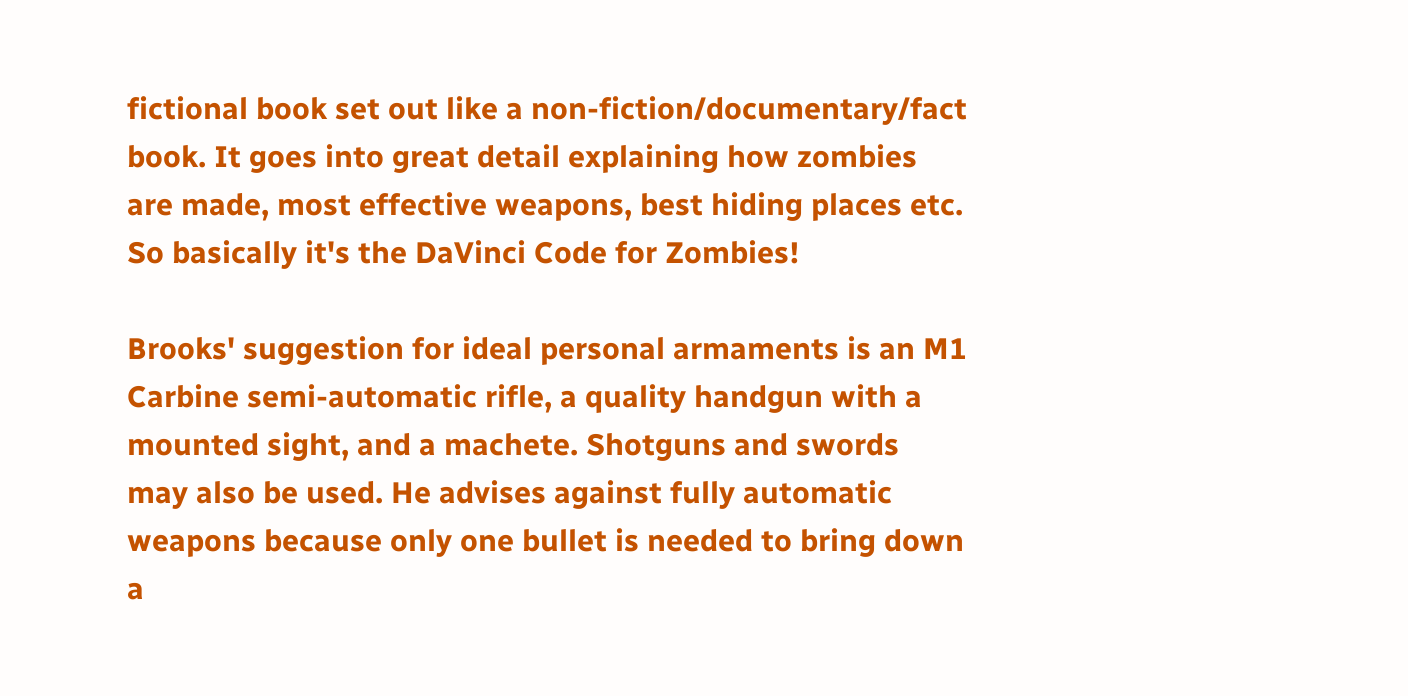fictional book set out like a non-fiction/documentary/fact book. It goes into great detail explaining how zombies are made, most effective weapons, best hiding places etc.
So basically it's the DaVinci Code for Zombies!

Brooks' suggestion for ideal personal armaments is an M1 Carbine semi-automatic rifle, a quality handgun with a mounted sight, and a machete. Shotguns and swords may also be used. He advises against fully automatic weapons because only one bullet is needed to bring down a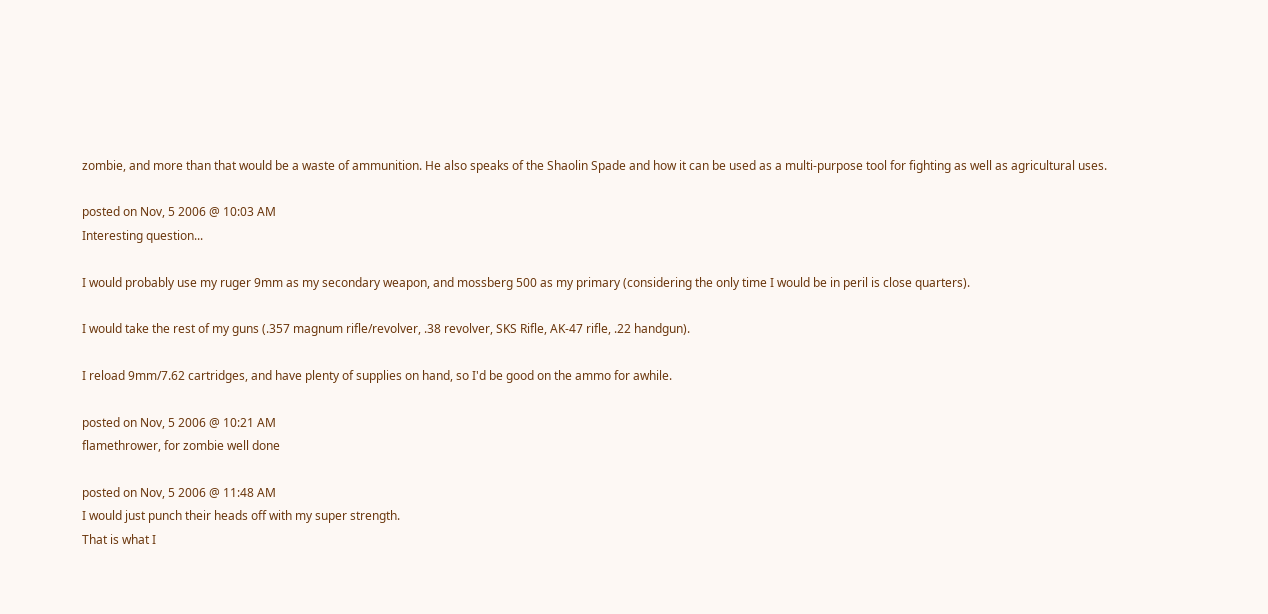zombie, and more than that would be a waste of ammunition. He also speaks of the Shaolin Spade and how it can be used as a multi-purpose tool for fighting as well as agricultural uses.

posted on Nov, 5 2006 @ 10:03 AM
Interesting question...

I would probably use my ruger 9mm as my secondary weapon, and mossberg 500 as my primary (considering the only time I would be in peril is close quarters).

I would take the rest of my guns (.357 magnum rifle/revolver, .38 revolver, SKS Rifle, AK-47 rifle, .22 handgun).

I reload 9mm/7.62 cartridges, and have plenty of supplies on hand, so I'd be good on the ammo for awhile.

posted on Nov, 5 2006 @ 10:21 AM
flamethrower, for zombie well done

posted on Nov, 5 2006 @ 11:48 AM
I would just punch their heads off with my super strength.
That is what I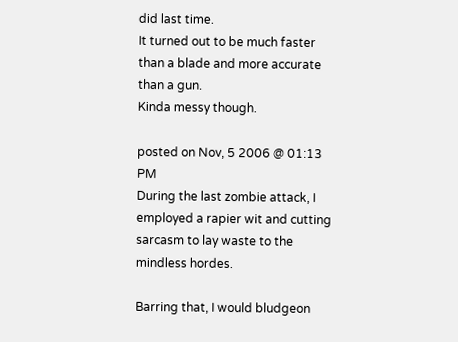did last time.
It turned out to be much faster than a blade and more accurate than a gun.
Kinda messy though.

posted on Nov, 5 2006 @ 01:13 PM
During the last zombie attack, I employed a rapier wit and cutting sarcasm to lay waste to the mindless hordes.

Barring that, I would bludgeon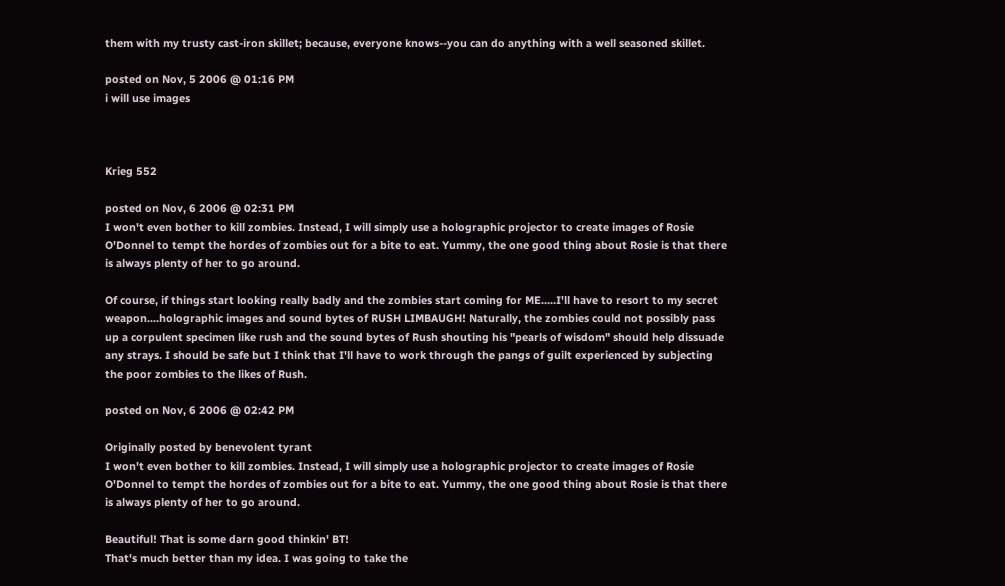them with my trusty cast-iron skillet; because, everyone knows--you can do anything with a well seasoned skillet.

posted on Nov, 5 2006 @ 01:16 PM
i will use images



Krieg 552

posted on Nov, 6 2006 @ 02:31 PM
I won't even bother to kill zombies. Instead, I will simply use a holographic projector to create images of Rosie O'Donnel to tempt the hordes of zombies out for a bite to eat. Yummy, the one good thing about Rosie is that there is always plenty of her to go around.

Of course, if things start looking really badly and the zombies start coming for ME.....I'll have to resort to my secret weapon....holographic images and sound bytes of RUSH LIMBAUGH! Naturally, the zombies could not possibly pass up a corpulent specimen like rush and the sound bytes of Rush shouting his "pearls of wisdom" should help dissuade any strays. I should be safe but I think that I'll have to work through the pangs of guilt experienced by subjecting the poor zombies to the likes of Rush.

posted on Nov, 6 2006 @ 02:42 PM

Originally posted by benevolent tyrant
I won't even bother to kill zombies. Instead, I will simply use a holographic projector to create images of Rosie O'Donnel to tempt the hordes of zombies out for a bite to eat. Yummy, the one good thing about Rosie is that there is always plenty of her to go around.

Beautiful! That is some darn good thinkin' BT!
That's much better than my idea. I was going to take the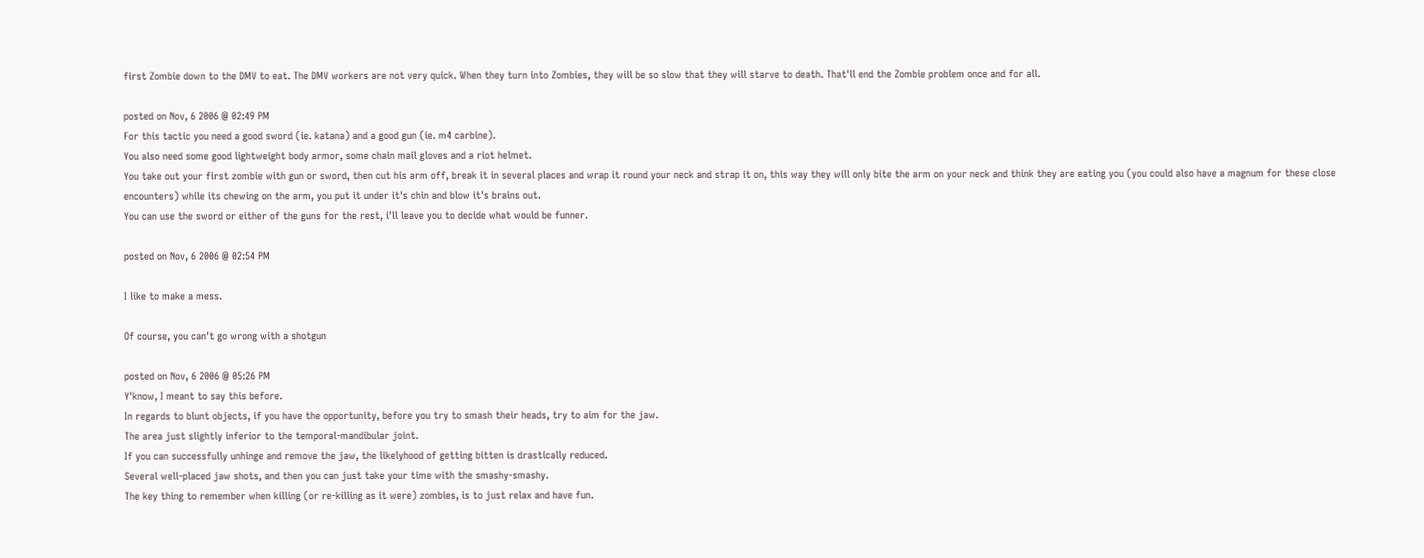first Zombie down to the DMV to eat. The DMV workers are not very quick. When they turn into Zombies, they will be so slow that they will starve to death. That'll end the Zombie problem once and for all.

posted on Nov, 6 2006 @ 02:49 PM
For this tactic you need a good sword (ie. katana) and a good gun (ie. m4 carbine).
You also need some good lightweight body armor, some chain mail gloves and a riot helmet.
You take out your first zombie with gun or sword, then cut his arm off, break it in several places and wrap it round your neck and strap it on, this way they will only bite the arm on your neck and think they are eating you (you could also have a magnum for these close encounters) while its chewing on the arm, you put it under it's chin and blow it's brains out.
You can use the sword or either of the guns for the rest, i'll leave you to decide what would be funner.

posted on Nov, 6 2006 @ 02:54 PM

I like to make a mess.

Of course, you can't go wrong with a shotgun

posted on Nov, 6 2006 @ 05:26 PM
Y'know, I meant to say this before.
In regards to blunt objects, if you have the opportunity, before you try to smash their heads, try to aim for the jaw.
The area just slightly inferior to the temporal-mandibular joint.
If you can successfully unhinge and remove the jaw, the likelyhood of getting bitten is drastically reduced.
Several well-placed jaw shots, and then you can just take your time with the smashy-smashy.
The key thing to remember when killing (or re-killing as it were) zombies, is to just relax and have fun.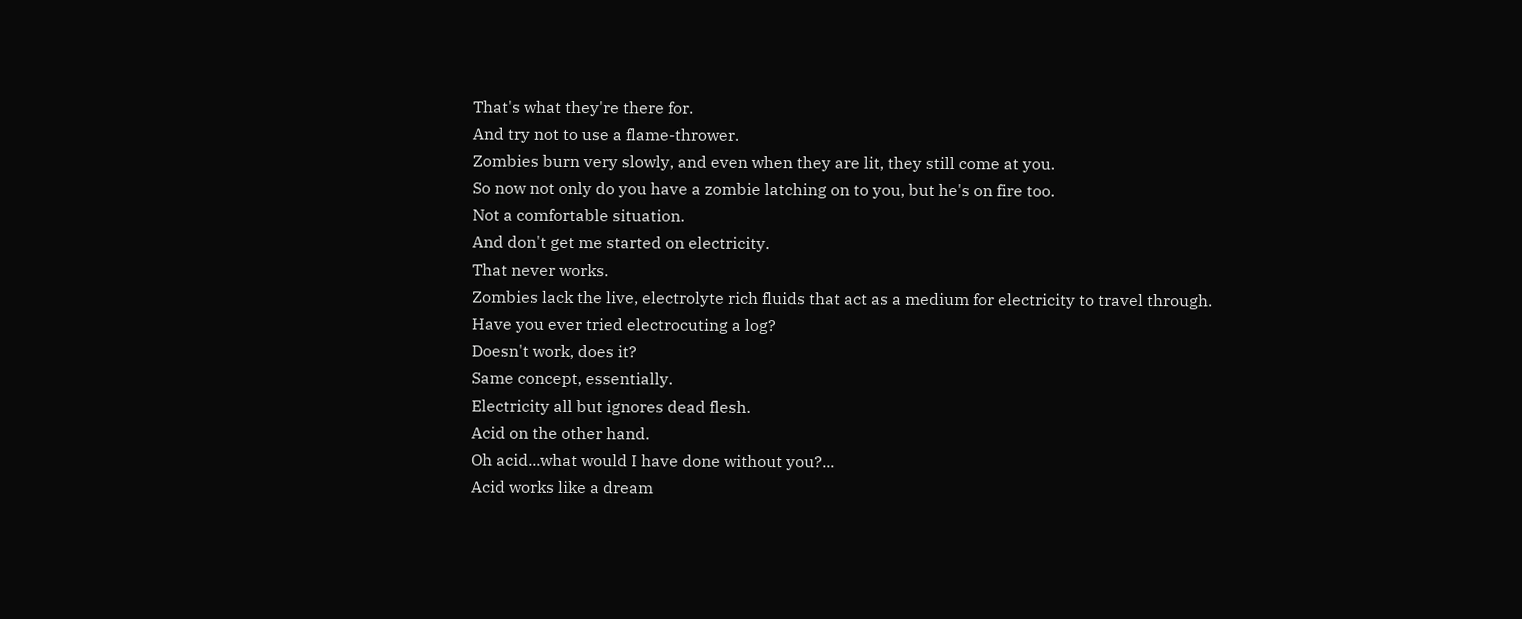That's what they're there for.
And try not to use a flame-thrower.
Zombies burn very slowly, and even when they are lit, they still come at you.
So now not only do you have a zombie latching on to you, but he's on fire too.
Not a comfortable situation.
And don't get me started on electricity.
That never works.
Zombies lack the live, electrolyte rich fluids that act as a medium for electricity to travel through.
Have you ever tried electrocuting a log?
Doesn't work, does it?
Same concept, essentially.
Electricity all but ignores dead flesh.
Acid on the other hand.
Oh acid...what would I have done without you?...
Acid works like a dream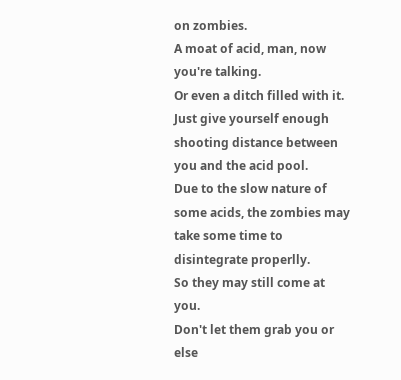on zombies.
A moat of acid, man, now you're talking.
Or even a ditch filled with it.
Just give yourself enough shooting distance between you and the acid pool.
Due to the slow nature of some acids, the zombies may take some time to disintegrate properlly.
So they may still come at you.
Don't let them grab you or else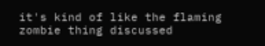it's kind of like the flaming zombie thing discussed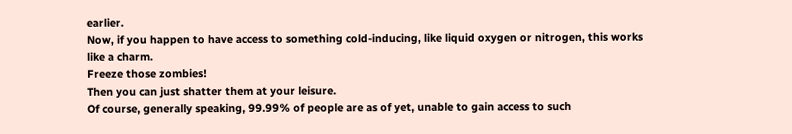earlier.
Now, if you happen to have access to something cold-inducing, like liquid oxygen or nitrogen, this works like a charm.
Freeze those zombies!
Then you can just shatter them at your leisure.
Of course, generally speaking, 99.99% of people are as of yet, unable to gain access to such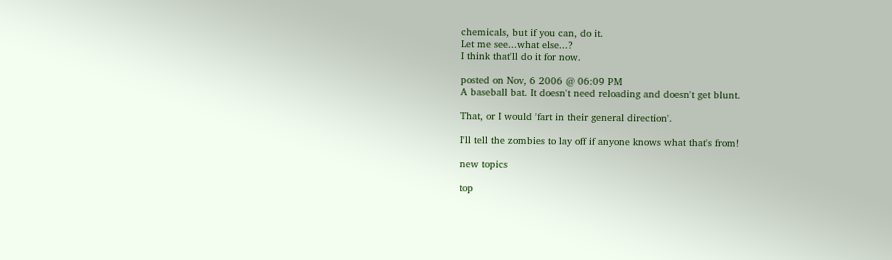chemicals, but if you can, do it.
Let me see...what else...?
I think that'll do it for now.

posted on Nov, 6 2006 @ 06:09 PM
A baseball bat. It doesn't need reloading and doesn't get blunt.

That, or I would 'fart in their general direction'.

I'll tell the zombies to lay off if anyone knows what that's from!

new topics

top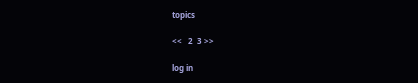topics

<<   2  3 >>

log in